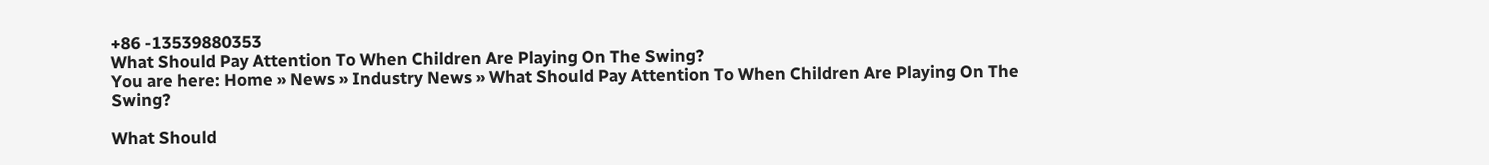+86 -13539880353
What Should Pay Attention To When Children Are Playing On The Swing?
You are here: Home » News » Industry News » What Should Pay Attention To When Children Are Playing On The Swing?

What Should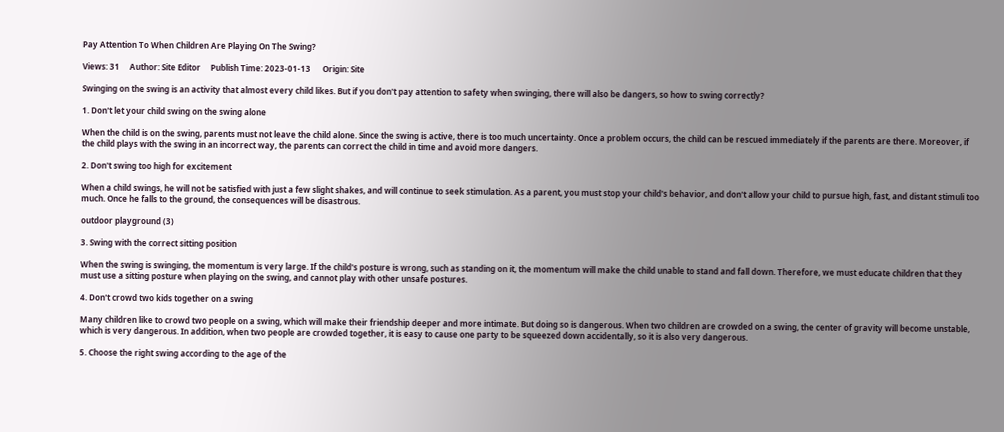Pay Attention To When Children Are Playing On The Swing?

Views: 31     Author: Site Editor     Publish Time: 2023-01-13      Origin: Site

Swinging on the swing is an activity that almost every child likes. But if you don't pay attention to safety when swinging, there will also be dangers, so how to swing correctly?

1. Don't let your child swing on the swing alone

When the child is on the swing, parents must not leave the child alone. Since the swing is active, there is too much uncertainty. Once a problem occurs, the child can be rescued immediately if the parents are there. Moreover, if the child plays with the swing in an incorrect way, the parents can correct the child in time and avoid more dangers.

2. Don't swing too high for excitement

When a child swings, he will not be satisfied with just a few slight shakes, and will continue to seek stimulation. As a parent, you must stop your child's behavior, and don't allow your child to pursue high, fast, and distant stimuli too much. Once he falls to the ground, the consequences will be disastrous.

outdoor playground (3)

3. Swing with the correct sitting position

When the swing is swinging, the momentum is very large. If the child's posture is wrong, such as standing on it, the momentum will make the child unable to stand and fall down. Therefore, we must educate children that they must use a sitting posture when playing on the swing, and cannot play with other unsafe postures.

4. Don't crowd two kids together on a swing

Many children like to crowd two people on a swing, which will make their friendship deeper and more intimate. But doing so is dangerous. When two children are crowded on a swing, the center of gravity will become unstable, which is very dangerous. In addition, when two people are crowded together, it is easy to cause one party to be squeezed down accidentally, so it is also very dangerous.

5. Choose the right swing according to the age of the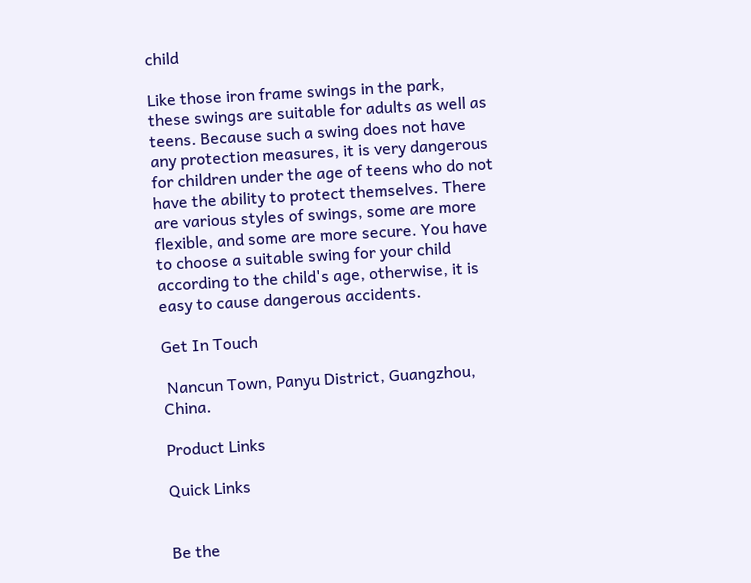child

Like those iron frame swings in the park, these swings are suitable for adults as well as teens. Because such a swing does not have any protection measures, it is very dangerous for children under the age of teens who do not have the ability to protect themselves. There are various styles of swings, some are more flexible, and some are more secure. You have to choose a suitable swing for your child according to the child's age, otherwise, it is easy to cause dangerous accidents.

Get In Touch

 Nancun Town, Panyu District, Guangzhou, China.

Product Links

Quick Links


Be the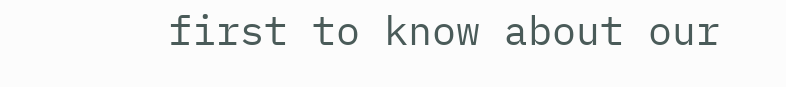first to know about our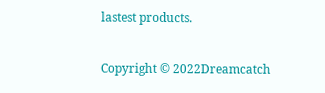lastest products.

Copyright © 2022Dreamcatch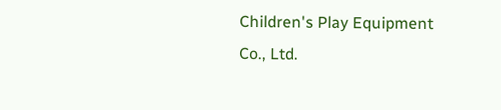Children's Play Equipment Co., Ltd.